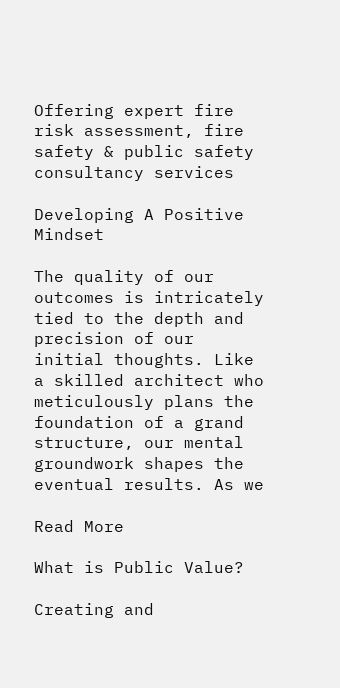Offering expert fire risk assessment, fire safety & public safety consultancy services

Developing A Positive Mindset

The quality of our outcomes is intricately tied to the depth and precision of our initial thoughts. Like a skilled architect who meticulously plans the foundation of a grand structure, our mental groundwork shapes the eventual results. As we

Read More

What is Public Value?

Creating and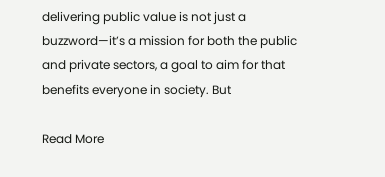delivering public value is not just a buzzword—it’s a mission for both the public and private sectors, a goal to aim for that benefits everyone in society. But

Read More